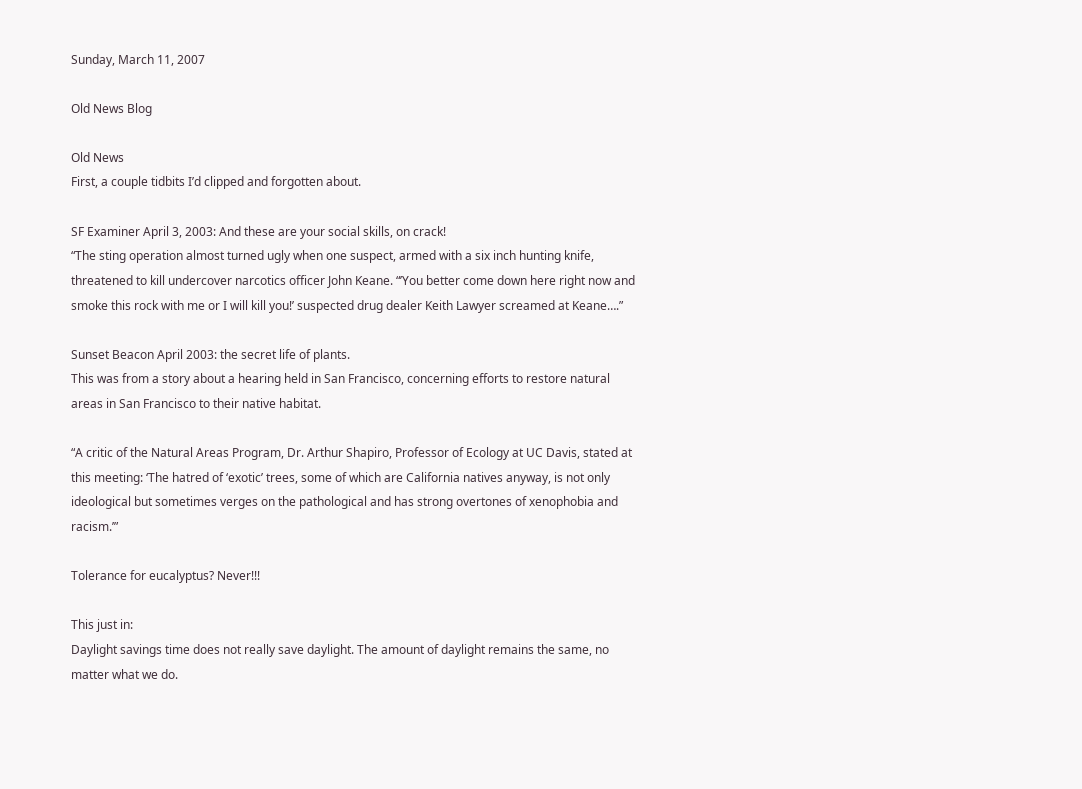Sunday, March 11, 2007

Old News Blog

Old News
First, a couple tidbits I’d clipped and forgotten about.

SF Examiner April 3, 2003: And these are your social skills, on crack!
“The sting operation almost turned ugly when one suspect, armed with a six inch hunting knife, threatened to kill undercover narcotics officer John Keane. “’You better come down here right now and smoke this rock with me or I will kill you!’ suspected drug dealer Keith Lawyer screamed at Keane….”

Sunset Beacon April 2003: the secret life of plants.
This was from a story about a hearing held in San Francisco, concerning efforts to restore natural areas in San Francisco to their native habitat.

“A critic of the Natural Areas Program, Dr. Arthur Shapiro, Professor of Ecology at UC Davis, stated at this meeting: ‘The hatred of ‘exotic’ trees, some of which are California natives anyway, is not only ideological but sometimes verges on the pathological and has strong overtones of xenophobia and racism.’”

Tolerance for eucalyptus? Never!!!

This just in:
Daylight savings time does not really save daylight. The amount of daylight remains the same, no matter what we do.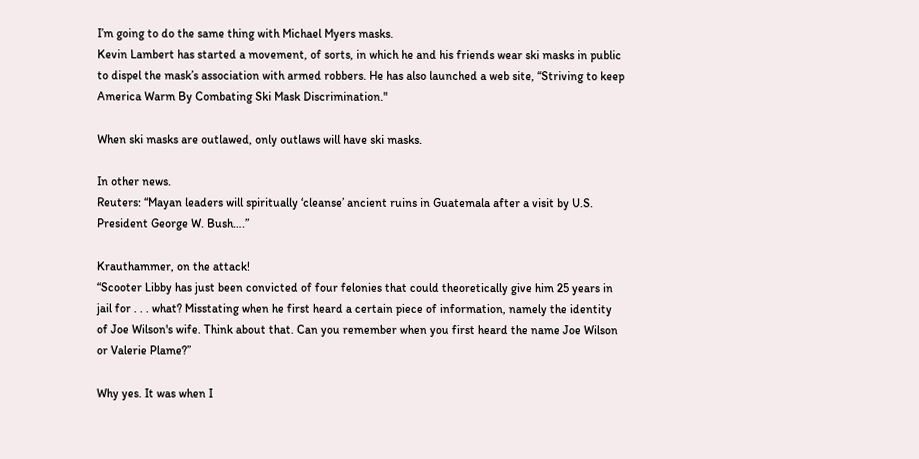I’m going to do the same thing with Michael Myers masks.
Kevin Lambert has started a movement, of sorts, in which he and his friends wear ski masks in public to dispel the mask’s association with armed robbers. He has also launched a web site, “Striving to keep America Warm By Combating Ski Mask Discrimination."

When ski masks are outlawed, only outlaws will have ski masks.

In other news.
Reuters: “Mayan leaders will spiritually ‘cleanse’ ancient ruins in Guatemala after a visit by U.S.
President George W. Bush….”

Krauthammer, on the attack!
“Scooter Libby has just been convicted of four felonies that could theoretically give him 25 years in jail for . . . what? Misstating when he first heard a certain piece of information, namely the identity of Joe Wilson's wife. Think about that. Can you remember when you first heard the name Joe Wilson or Valerie Plame?”

Why yes. It was when I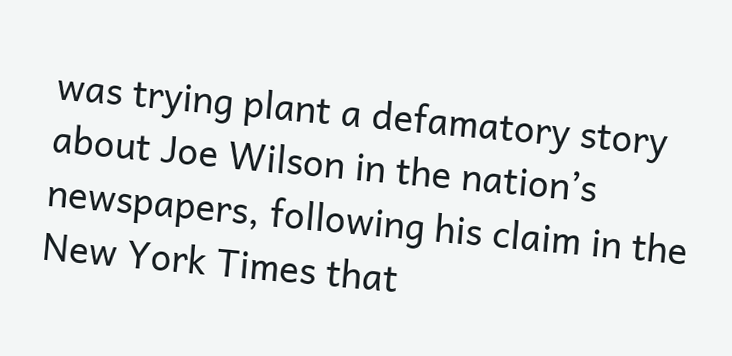was trying plant a defamatory story about Joe Wilson in the nation’s newspapers, following his claim in the New York Times that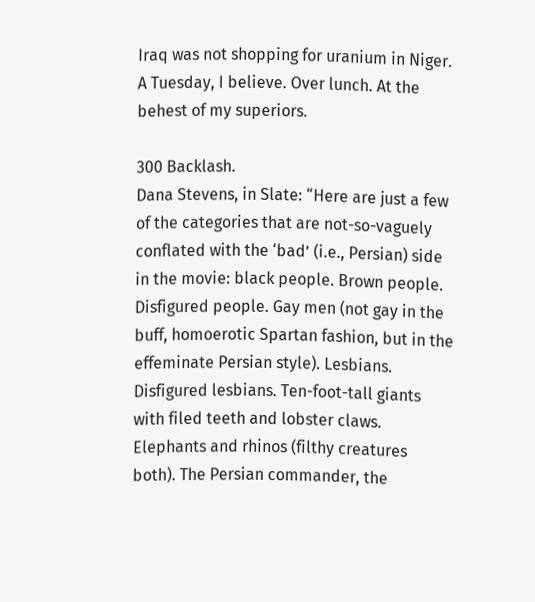Iraq was not shopping for uranium in Niger. A Tuesday, I believe. Over lunch. At the behest of my superiors.

300 Backlash.
Dana Stevens, in Slate: “Here are just a few of the categories that are not-so-vaguely conflated with the ‘bad’ (i.e., Persian) side in the movie: black people. Brown people. Disfigured people. Gay men (not gay in the buff, homoerotic Spartan fashion, but in the effeminate Persian style). Lesbians. Disfigured lesbians. Ten-foot-tall giants with filed teeth and lobster claws. Elephants and rhinos (filthy creatures both). The Persian commander, the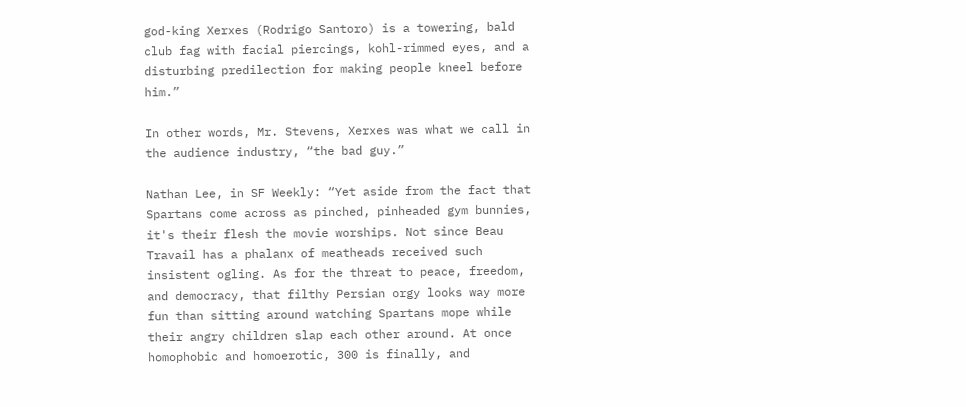god-king Xerxes (Rodrigo Santoro) is a towering, bald club fag with facial piercings, kohl-rimmed eyes, and a disturbing predilection for making people kneel before him.”

In other words, Mr. Stevens, Xerxes was what we call in the audience industry, “the bad guy.”

Nathan Lee, in SF Weekly: “Yet aside from the fact that Spartans come across as pinched, pinheaded gym bunnies, it's their flesh the movie worships. Not since Beau Travail has a phalanx of meatheads received such insistent ogling. As for the threat to peace, freedom, and democracy, that filthy Persian orgy looks way more fun than sitting around watching Spartans mope while their angry children slap each other around. At once homophobic and homoerotic, 300 is finally, and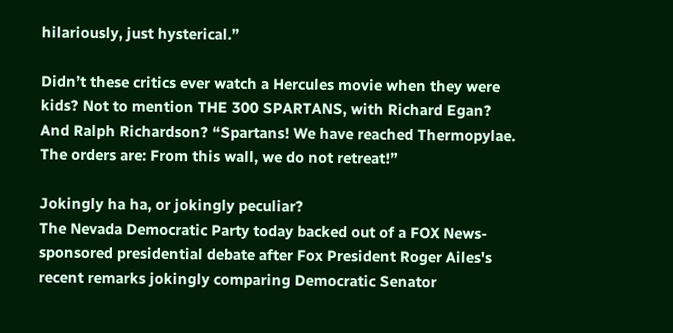hilariously, just hysterical.”

Didn’t these critics ever watch a Hercules movie when they were kids? Not to mention THE 300 SPARTANS, with Richard Egan? And Ralph Richardson? “Spartans! We have reached Thermopylae. The orders are: From this wall, we do not retreat!”

Jokingly ha ha, or jokingly peculiar?
The Nevada Democratic Party today backed out of a FOX News-sponsored presidential debate after Fox President Roger Ailes's recent remarks jokingly comparing Democratic Senator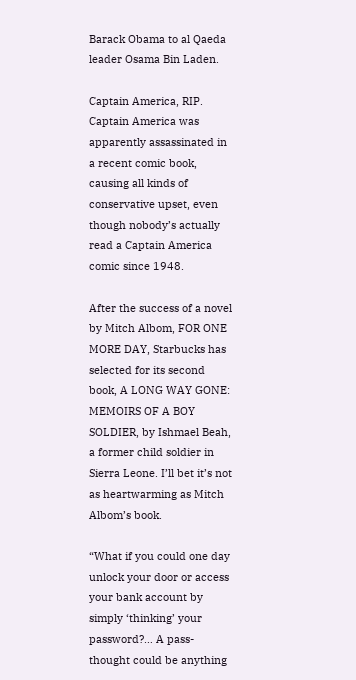Barack Obama to al Qaeda leader Osama Bin Laden.

Captain America, RIP.
Captain America was apparently assassinated in a recent comic book, causing all kinds of conservative upset, even though nobody’s actually read a Captain America comic since 1948.

After the success of a novel by Mitch Albom, FOR ONE MORE DAY, Starbucks has selected for its second book, A LONG WAY GONE: MEMOIRS OF A BOY SOLDIER, by Ishmael Beah, a former child soldier in Sierra Leone. I’ll bet it’s not as heartwarming as Mitch Albom’s book.

“What if you could one day unlock your door or access your bank account by simply ‘thinking’ your password?… A pass-thought could be anything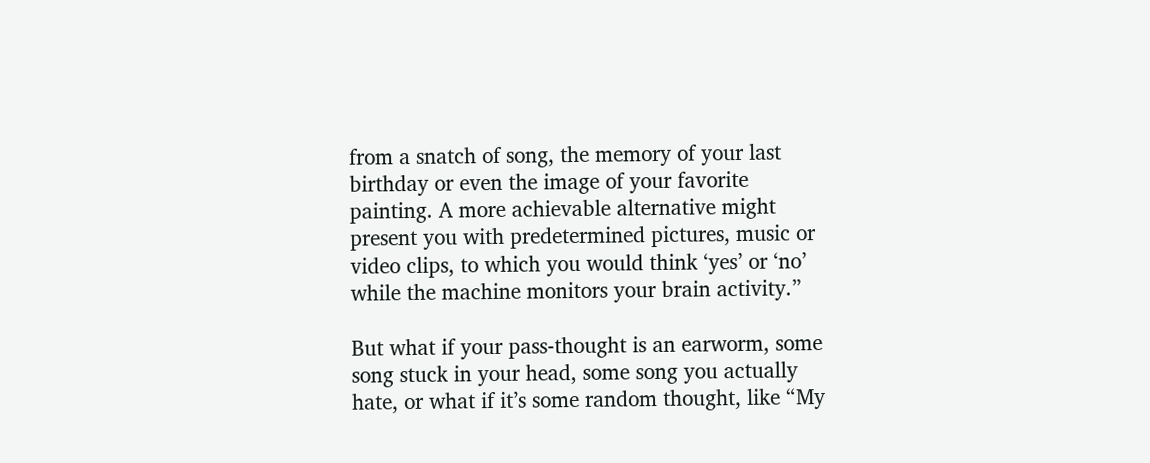from a snatch of song, the memory of your last birthday or even the image of your favorite painting. A more achievable alternative might present you with predetermined pictures, music or video clips, to which you would think ‘yes’ or ‘no’ while the machine monitors your brain activity.”

But what if your pass-thought is an earworm, some song stuck in your head, some song you actually hate, or what if it’s some random thought, like “My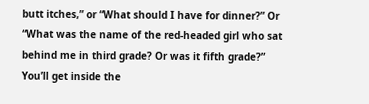butt itches,” or “What should I have for dinner?” Or “What was the name of the red-headed girl who sat behind me in third grade? Or was it fifth grade?” You’ll get inside the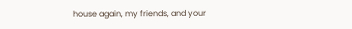house again, my friends, and your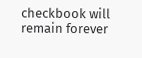checkbook will remain forever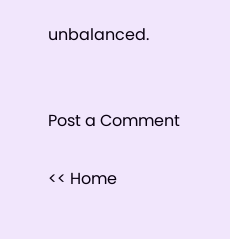unbalanced.


Post a Comment

<< Home